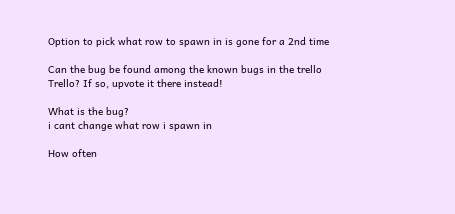Option to pick what row to spawn in is gone for a 2nd time

Can the bug be found among the known bugs in the trello Trello? If so, upvote it there instead!

What is the bug?
i cant change what row i spawn in

How often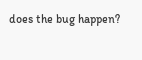does the bug happen?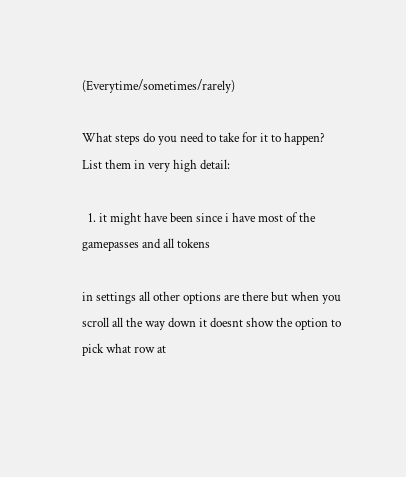(Everytime/sometimes/rarely)

What steps do you need to take for it to happen? List them in very high detail:

  1. it might have been since i have most of the gamepasses and all tokens

in settings all other options are there but when you scroll all the way down it doesnt show the option to pick what row at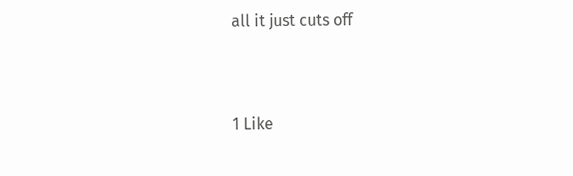all it just cuts off


1 Like